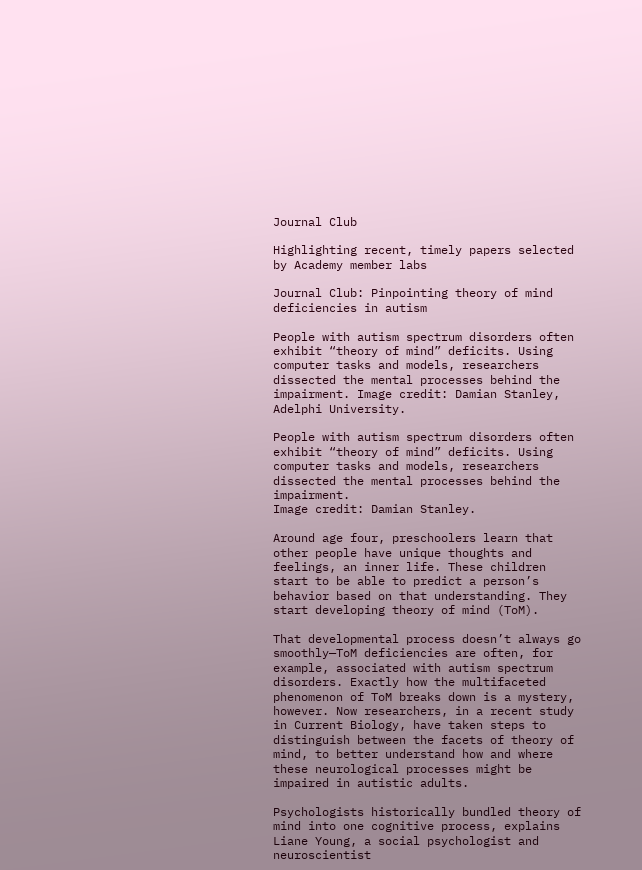Journal Club

Highlighting recent, timely papers selected by Academy member labs

Journal Club: Pinpointing theory of mind deficiencies in autism

People with autism spectrum disorders often exhibit “theory of mind” deficits. Using computer tasks and models, researchers dissected the mental processes behind the impairment. Image credit: Damian Stanley, Adelphi University.

People with autism spectrum disorders often exhibit “theory of mind” deficits. Using computer tasks and models, researchers dissected the mental processes behind the impairment.                                             Image credit: Damian Stanley.

Around age four, preschoolers learn that other people have unique thoughts and feelings, an inner life. These children start to be able to predict a person’s behavior based on that understanding. They start developing theory of mind (ToM).

That developmental process doesn’t always go smoothly—ToM deficiencies are often, for example, associated with autism spectrum disorders. Exactly how the multifaceted phenomenon of ToM breaks down is a mystery, however. Now researchers, in a recent study in Current Biology, have taken steps to distinguish between the facets of theory of mind, to better understand how and where these neurological processes might be impaired in autistic adults.

Psychologists historically bundled theory of mind into one cognitive process, explains Liane Young, a social psychologist and neuroscientist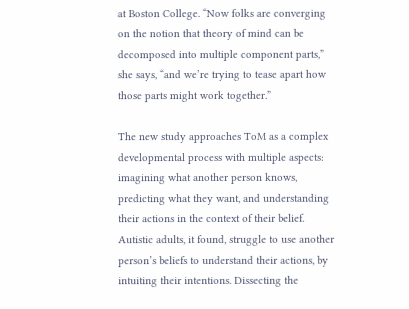at Boston College. “Now folks are converging on the notion that theory of mind can be decomposed into multiple component parts,” she says, “and we’re trying to tease apart how those parts might work together.”

The new study approaches ToM as a complex developmental process with multiple aspects: imagining what another person knows, predicting what they want, and understanding their actions in the context of their belief. Autistic adults, it found, struggle to use another person’s beliefs to understand their actions, by intuiting their intentions. Dissecting the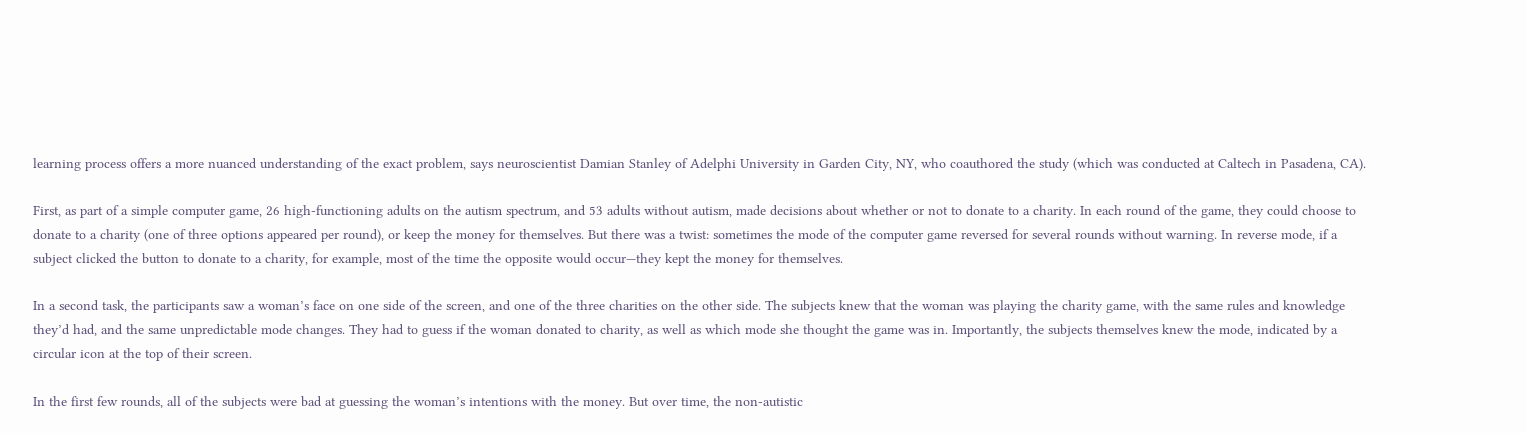learning process offers a more nuanced understanding of the exact problem, says neuroscientist Damian Stanley of Adelphi University in Garden City, NY, who coauthored the study (which was conducted at Caltech in Pasadena, CA).

First, as part of a simple computer game, 26 high-functioning adults on the autism spectrum, and 53 adults without autism, made decisions about whether or not to donate to a charity. In each round of the game, they could choose to donate to a charity (one of three options appeared per round), or keep the money for themselves. But there was a twist: sometimes the mode of the computer game reversed for several rounds without warning. In reverse mode, if a subject clicked the button to donate to a charity, for example, most of the time the opposite would occur—they kept the money for themselves.

In a second task, the participants saw a woman’s face on one side of the screen, and one of the three charities on the other side. The subjects knew that the woman was playing the charity game, with the same rules and knowledge they’d had, and the same unpredictable mode changes. They had to guess if the woman donated to charity, as well as which mode she thought the game was in. Importantly, the subjects themselves knew the mode, indicated by a circular icon at the top of their screen.

In the first few rounds, all of the subjects were bad at guessing the woman’s intentions with the money. But over time, the non-autistic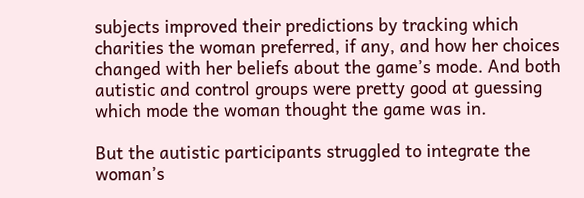subjects improved their predictions by tracking which charities the woman preferred, if any, and how her choices changed with her beliefs about the game’s mode. And both autistic and control groups were pretty good at guessing which mode the woman thought the game was in.

But the autistic participants struggled to integrate the woman’s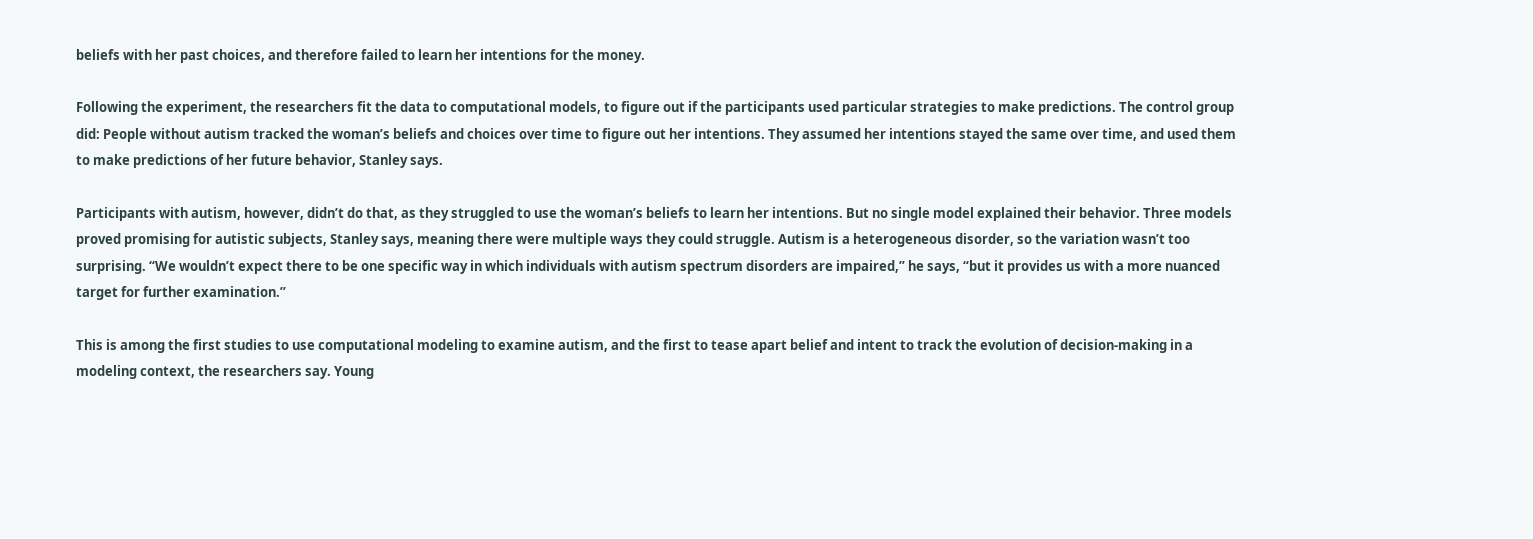beliefs with her past choices, and therefore failed to learn her intentions for the money.

Following the experiment, the researchers fit the data to computational models, to figure out if the participants used particular strategies to make predictions. The control group did: People without autism tracked the woman’s beliefs and choices over time to figure out her intentions. They assumed her intentions stayed the same over time, and used them to make predictions of her future behavior, Stanley says.

Participants with autism, however, didn’t do that, as they struggled to use the woman’s beliefs to learn her intentions. But no single model explained their behavior. Three models proved promising for autistic subjects, Stanley says, meaning there were multiple ways they could struggle. Autism is a heterogeneous disorder, so the variation wasn’t too surprising. “We wouldn’t expect there to be one specific way in which individuals with autism spectrum disorders are impaired,” he says, “but it provides us with a more nuanced target for further examination.”

This is among the first studies to use computational modeling to examine autism, and the first to tease apart belief and intent to track the evolution of decision-making in a modeling context, the researchers say. Young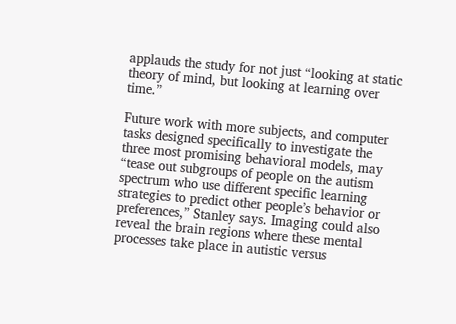applauds the study for not just “looking at static theory of mind, but looking at learning over time.”

Future work with more subjects, and computer tasks designed specifically to investigate the three most promising behavioral models, may “tease out subgroups of people on the autism spectrum who use different specific learning strategies to predict other people’s behavior or preferences,” Stanley says. Imaging could also reveal the brain regions where these mental processes take place in autistic versus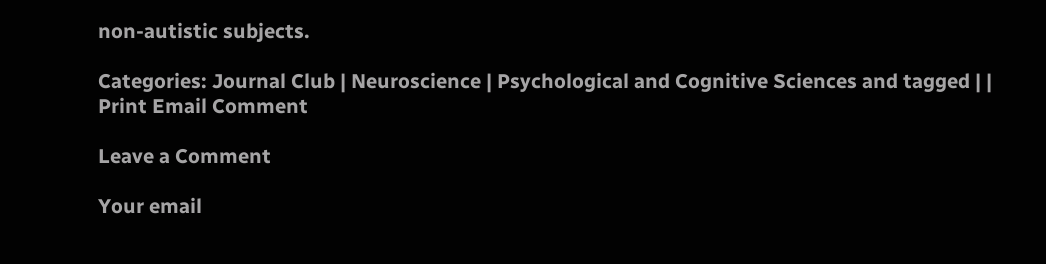non-autistic subjects.

Categories: Journal Club | Neuroscience | Psychological and Cognitive Sciences and tagged | |
Print Email Comment

Leave a Comment

Your email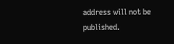address will not be published.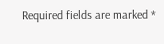Required fields are marked *